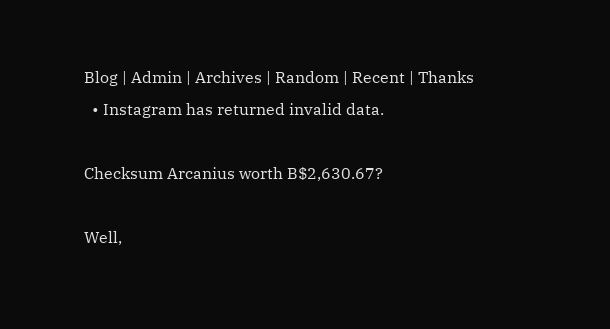Blog | Admin | Archives | Random | Recent | Thanks
  • Instagram has returned invalid data.

Checksum Arcanius worth B$2,630.67?

Well,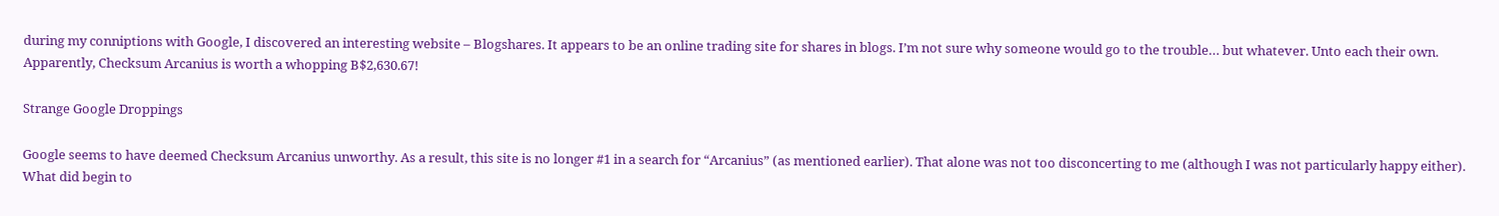during my conniptions with Google, I discovered an interesting website – Blogshares. It appears to be an online trading site for shares in blogs. I’m not sure why someone would go to the trouble… but whatever. Unto each their own. Apparently, Checksum Arcanius is worth a whopping B$2,630.67!

Strange Google Droppings

Google seems to have deemed Checksum Arcanius unworthy. As a result, this site is no longer #1 in a search for “Arcanius” (as mentioned earlier). That alone was not too disconcerting to me (although I was not particularly happy either). What did begin to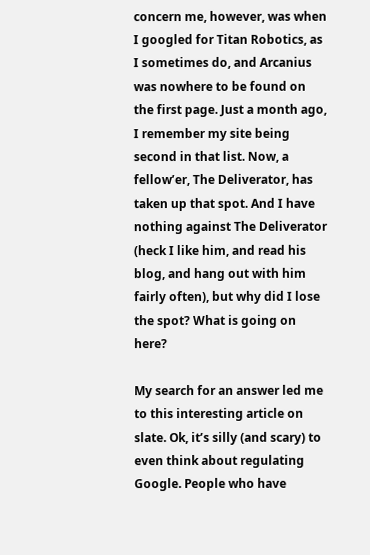concern me, however, was when I googled for Titan Robotics, as I sometimes do, and Arcanius was nowhere to be found on the first page. Just a month ago, I remember my site being second in that list. Now, a fellow’er, The Deliverator, has taken up that spot. And I have nothing against The Deliverator (heck I like him, and read his blog, and hang out with him fairly often), but why did I lose the spot? What is going on here?

My search for an answer led me to this interesting article on slate. Ok, it’s silly (and scary) to even think about regulating Google. People who have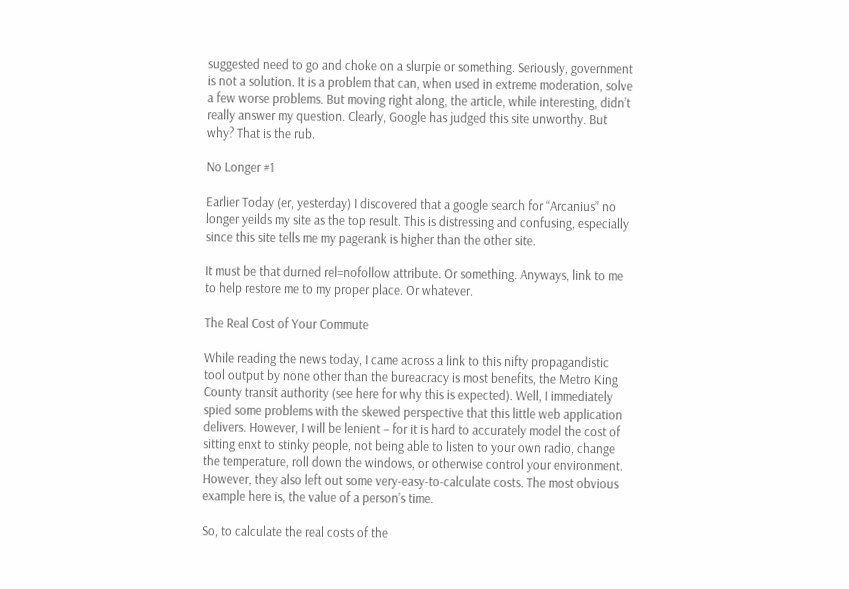suggested need to go and choke on a slurpie or something. Seriously, government is not a solution. It is a problem that can, when used in extreme moderation, solve a few worse problems. But moving right along, the article, while interesting, didn’t really answer my question. Clearly, Google has judged this site unworthy. But why? That is the rub.

No Longer #1

Earlier Today (er, yesterday) I discovered that a google search for “Arcanius” no longer yeilds my site as the top result. This is distressing and confusing, especially since this site tells me my pagerank is higher than the other site.

It must be that durned rel=nofollow attribute. Or something. Anyways, link to me to help restore me to my proper place. Or whatever.

The Real Cost of Your Commute

While reading the news today, I came across a link to this nifty propagandistic tool output by none other than the bureacracy is most benefits, the Metro King County transit authority (see here for why this is expected). Well, I immediately spied some problems with the skewed perspective that this little web application delivers. However, I will be lenient – for it is hard to accurately model the cost of sitting enxt to stinky people, not being able to listen to your own radio, change the temperature, roll down the windows, or otherwise control your environment. However, they also left out some very-easy-to-calculate costs. The most obvious example here is, the value of a person’s time.

So, to calculate the real costs of the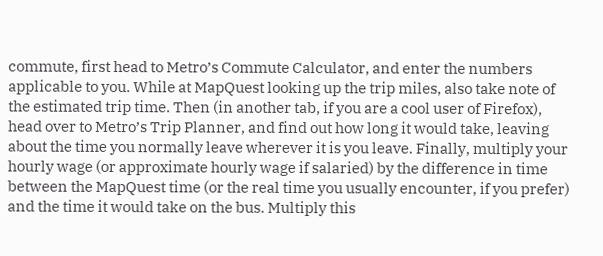commute, first head to Metro’s Commute Calculator, and enter the numbers applicable to you. While at MapQuest looking up the trip miles, also take note of the estimated trip time. Then (in another tab, if you are a cool user of Firefox), head over to Metro’s Trip Planner, and find out how long it would take, leaving about the time you normally leave wherever it is you leave. Finally, multiply your hourly wage (or approximate hourly wage if salaried) by the difference in time between the MapQuest time (or the real time you usually encounter, if you prefer) and the time it would take on the bus. Multiply this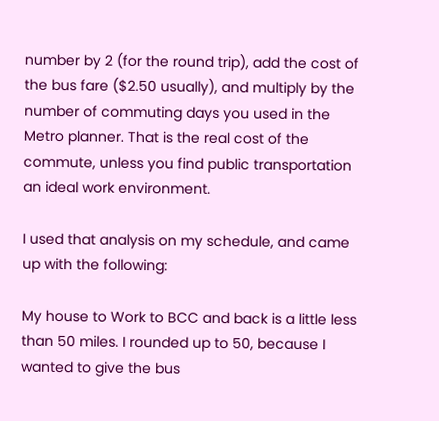number by 2 (for the round trip), add the cost of the bus fare ($2.50 usually), and multiply by the number of commuting days you used in the Metro planner. That is the real cost of the commute, unless you find public transportation an ideal work environment.

I used that analysis on my schedule, and came up with the following:

My house to Work to BCC and back is a little less than 50 miles. I rounded up to 50, because I wanted to give the bus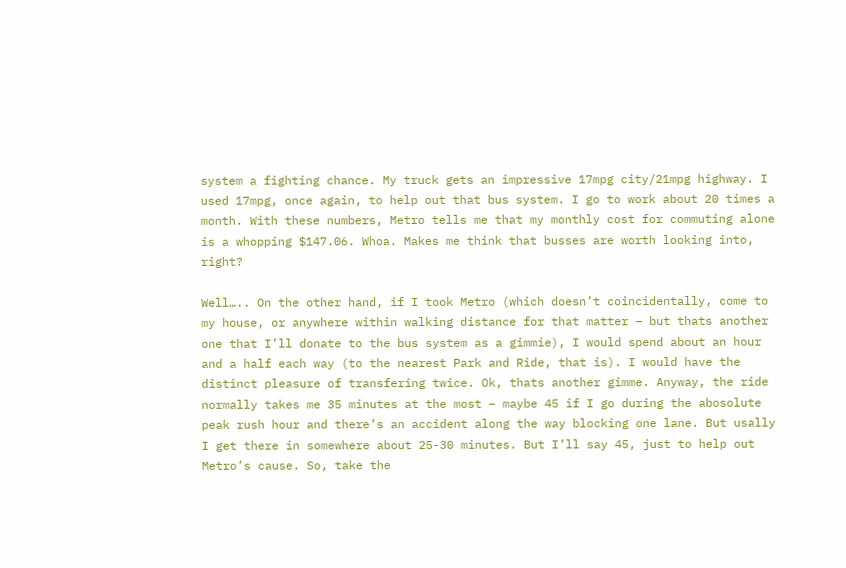system a fighting chance. My truck gets an impressive 17mpg city/21mpg highway. I used 17mpg, once again, to help out that bus system. I go to work about 20 times a month. With these numbers, Metro tells me that my monthly cost for commuting alone is a whopping $147.06. Whoa. Makes me think that busses are worth looking into, right?

Well….. On the other hand, if I took Metro (which doesn’t coincidentally, come to my house, or anywhere within walking distance for that matter – but thats another one that I’ll donate to the bus system as a gimmie), I would spend about an hour and a half each way (to the nearest Park and Ride, that is). I would have the distinct pleasure of transfering twice. Ok, thats another gimme. Anyway, the ride normally takes me 35 minutes at the most – maybe 45 if I go during the abosolute peak rush hour and there’s an accident along the way blocking one lane. But usally I get there in somewhere about 25-30 minutes. But I’ll say 45, just to help out Metro’s cause. So, take the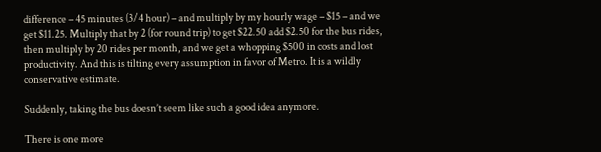difference – 45 minutes (3/4 hour) – and multiply by my hourly wage – $15 – and we get $11.25. Multiply that by 2 (for round trip) to get $22.50 add $2.50 for the bus rides, then multiply by 20 rides per month, and we get a whopping $500 in costs and lost productivity. And this is tilting every assumption in favor of Metro. It is a wildly conservative estimate.

Suddenly, taking the bus doesn’t seem like such a good idea anymore.

There is one more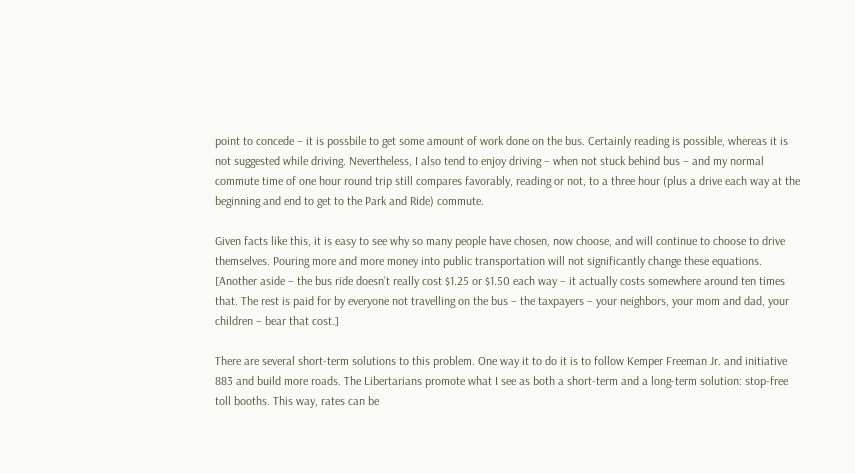point to concede – it is possbile to get some amount of work done on the bus. Certainly reading is possible, whereas it is not suggested while driving. Nevertheless, I also tend to enjoy driving – when not stuck behind bus – and my normal commute time of one hour round trip still compares favorably, reading or not, to a three hour (plus a drive each way at the beginning and end to get to the Park and Ride) commute.

Given facts like this, it is easy to see why so many people have chosen, now choose, and will continue to choose to drive themselves. Pouring more and more money into public transportation will not significantly change these equations. [Another aside – the bus ride doesn’t really cost $1.25 or $1.50 each way – it actually costs somewhere around ten times that. The rest is paid for by everyone not travelling on the bus – the taxpayers – your neighbors, your mom and dad, your children – bear that cost.]

There are several short-term solutions to this problem. One way it to do it is to follow Kemper Freeman Jr. and initiative 883 and build more roads. The Libertarians promote what I see as both a short-term and a long-term solution: stop-free toll booths. This way, rates can be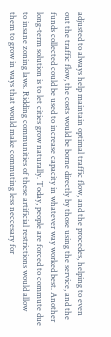adjusted to always help maintain optimal traffic flow, and the procedes, helping to even out the traffic flow, the costs would be borne directly by those using the service, and the funds collected could be used to increase capacity in whatever way worked best. Another long-term solution is to let cities grow naturally. Today, people are forced to commute due to insane zoning laws. Ridding communities of these artificial restrictions would allow them to grow in ways that would make commuting less neccesary for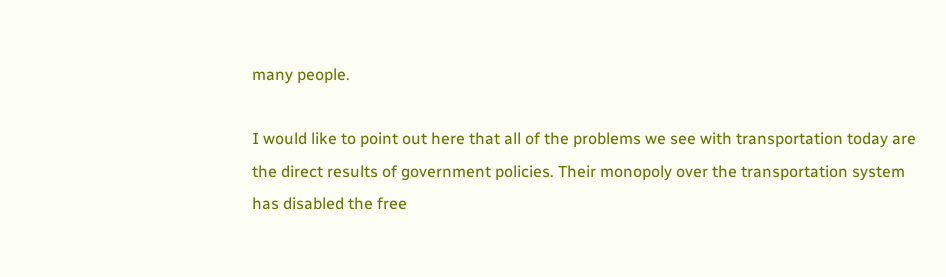many people.

I would like to point out here that all of the problems we see with transportation today are the direct results of government policies. Their monopoly over the transportation system has disabled the free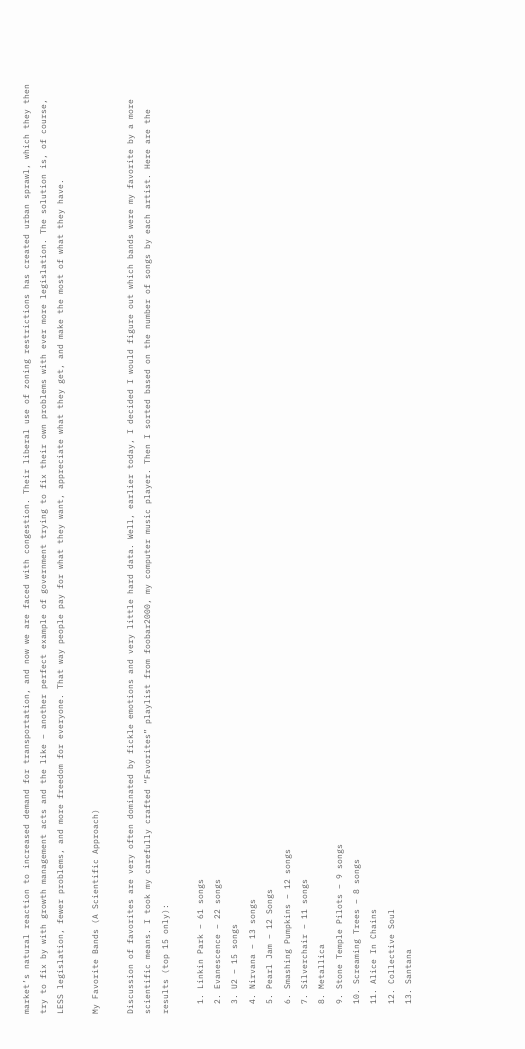market’s natural reaction to increased demand for transportation, and now we are faced with congestion. Their liberal use of zoning restrictions has created urban sprawl, which they then try to fix by with growth management acts and the like – another perfect example of government trying to fix their own problems with ever more legislation. The solution is, of course, LESS legislation, fewer problems, and more freedom for everyone. That way people pay for what they want, appreciate what they get, and make the most of what they have.

My Favorite Bands (A Scientific Approach)

Discussion of favorites are very often dominated by fickle emotions and very little hard data. Well, earlier today, I decided I would figure out which bands were my favorite by a more scientific means. I took my carefully crafted “Favorites” playlist from foobar2000, my computer music player. Then I sorted based on the number of songs by each artist. Here are the results (top 15 only):

  1. Linkin Park – 61 songs
  2. Evanescence – 22 songs
  3. U2 – 15 songs
  4. Nirvana – 13 songs
  5. Pearl Jam – 12 Songs
  6. Smashing Pumpkins – 12 songs
  7. Silverchair – 11 songs
  8. Metallica
  9. Stone Temple Pilots – 9 songs
  10. Screaming Trees – 8 songs
  11. Alice In Chains
  12. Collective Soul
  13. Santana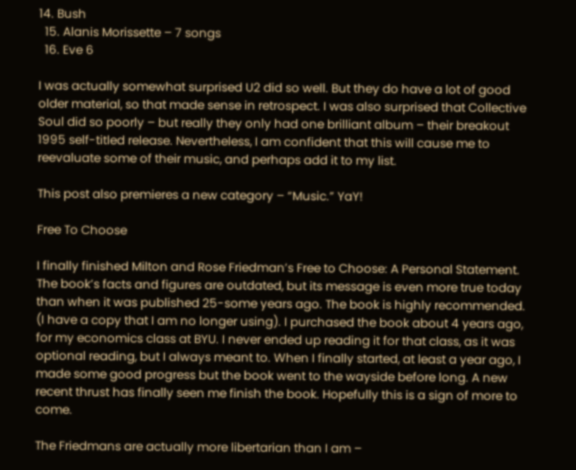14. Bush
  15. Alanis Morissette – 7 songs
  16. Eve 6

I was actually somewhat surprised U2 did so well. But they do have a lot of good older material, so that made sense in retrospect. I was also surprised that Collective Soul did so poorly – but really they only had one brilliant album – their breakout 1995 self-titled release. Nevertheless, I am confident that this will cause me to reevaluate some of their music, and perhaps add it to my list.

This post also premieres a new category – “Music.” YaY!

Free To Choose

I finally finished Milton and Rose Friedman’s Free to Choose: A Personal Statement. The book’s facts and figures are outdated, but its message is even more true today than when it was published 25-some years ago. The book is highly recommended. (I have a copy that I am no longer using). I purchased the book about 4 years ago, for my economics class at BYU. I never ended up reading it for that class, as it was optional reading, but I always meant to. When I finally started, at least a year ago, I made some good progress but the book went to the wayside before long. A new recent thrust has finally seen me finish the book. Hopefully this is a sign of more to come.

The Friedmans are actually more libertarian than I am –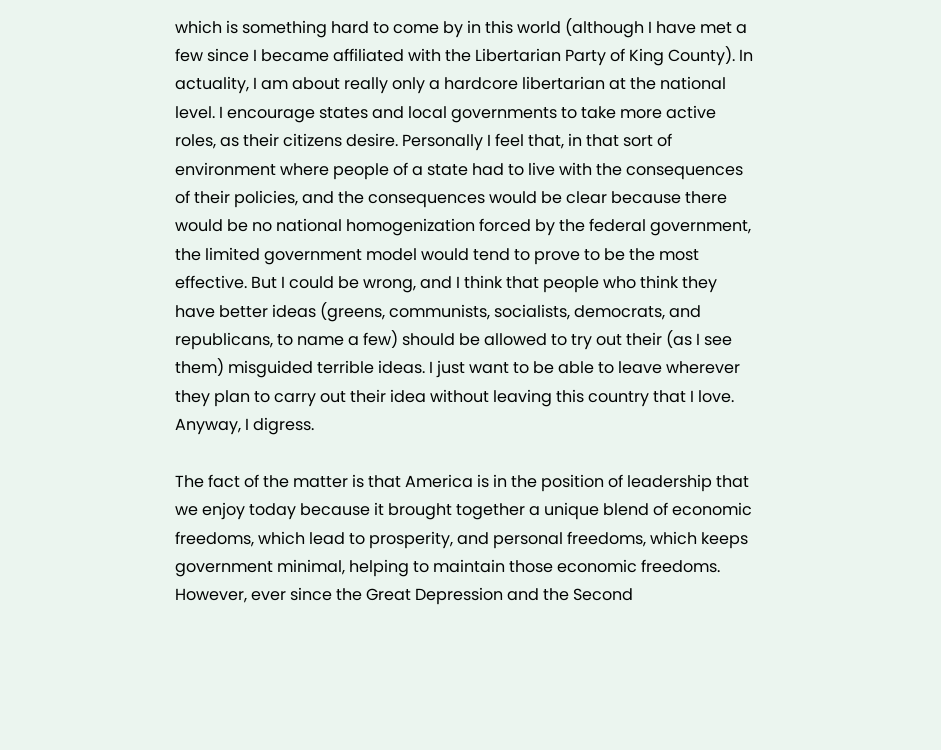which is something hard to come by in this world (although I have met a few since I became affiliated with the Libertarian Party of King County). In actuality, I am about really only a hardcore libertarian at the national level. I encourage states and local governments to take more active roles, as their citizens desire. Personally I feel that, in that sort of environment where people of a state had to live with the consequences of their policies, and the consequences would be clear because there would be no national homogenization forced by the federal government, the limited government model would tend to prove to be the most effective. But I could be wrong, and I think that people who think they have better ideas (greens, communists, socialists, democrats, and republicans, to name a few) should be allowed to try out their (as I see them) misguided terrible ideas. I just want to be able to leave wherever they plan to carry out their idea without leaving this country that I love. Anyway, I digress.

The fact of the matter is that America is in the position of leadership that we enjoy today because it brought together a unique blend of economic freedoms, which lead to prosperity, and personal freedoms, which keeps government minimal, helping to maintain those economic freedoms. However, ever since the Great Depression and the Second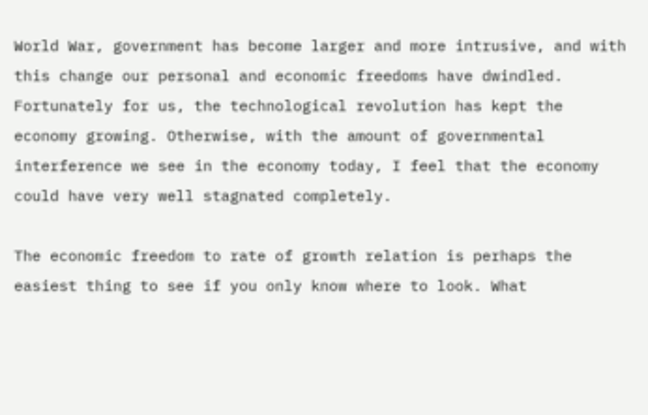World War, government has become larger and more intrusive, and with this change our personal and economic freedoms have dwindled. Fortunately for us, the technological revolution has kept the economy growing. Otherwise, with the amount of governmental interference we see in the economy today, I feel that the economy could have very well stagnated completely.

The economic freedom to rate of growth relation is perhaps the easiest thing to see if you only know where to look. What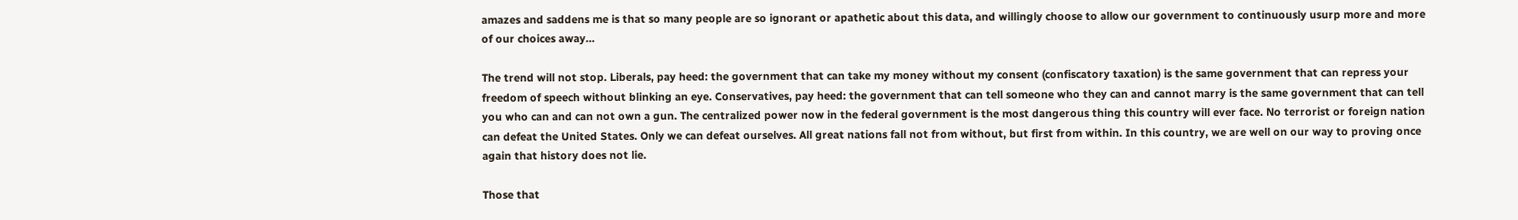amazes and saddens me is that so many people are so ignorant or apathetic about this data, and willingly choose to allow our government to continuously usurp more and more of our choices away…

The trend will not stop. Liberals, pay heed: the government that can take my money without my consent (confiscatory taxation) is the same government that can repress your freedom of speech without blinking an eye. Conservatives, pay heed: the government that can tell someone who they can and cannot marry is the same government that can tell you who can and can not own a gun. The centralized power now in the federal government is the most dangerous thing this country will ever face. No terrorist or foreign nation can defeat the United States. Only we can defeat ourselves. All great nations fall not from without, but first from within. In this country, we are well on our way to proving once again that history does not lie.

Those that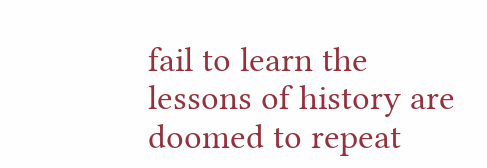fail to learn the lessons of history are doomed to repeat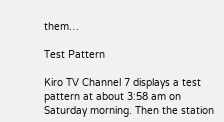them…

Test Pattern

Kiro TV Channel 7 displays a test pattern at about 3:58 am on Saturday morning. Then the station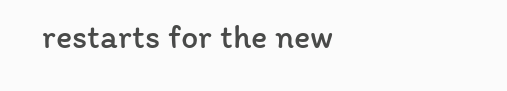restarts for the new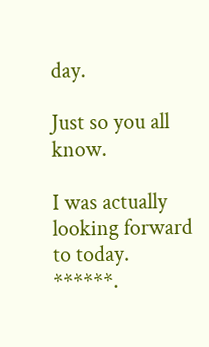day.

Just so you all know.

I was actually looking forward to today. ******.